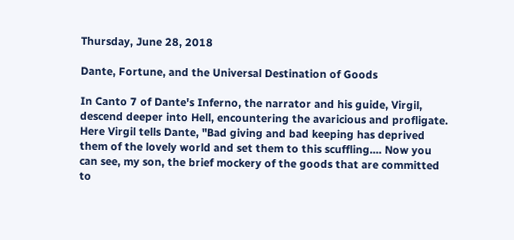Thursday, June 28, 2018

Dante, Fortune, and the Universal Destination of Goods

In Canto 7 of Dante's Inferno, the narrator and his guide, Virgil, descend deeper into Hell, encountering the avaricious and profligate. Here Virgil tells Dante, "Bad giving and bad keeping has deprived them of the lovely world and set them to this scuffling.... Now you can see, my son, the brief mockery of the goods that are committed to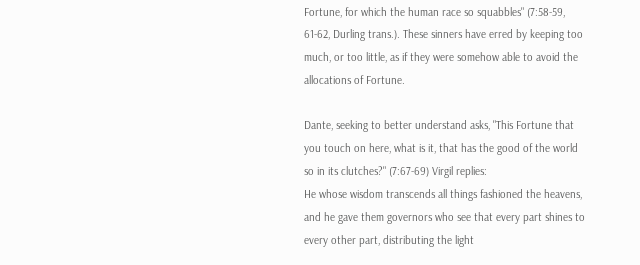Fortune, for which the human race so squabbles" (7:58-59, 61-62, Durling trans.). These sinners have erred by keeping too much, or too little, as if they were somehow able to avoid the allocations of Fortune.

Dante, seeking to better understand asks, "This Fortune that you touch on here, what is it, that has the good of the world so in its clutches?" (7:67-69) Virgil replies:
He whose wisdom transcends all things fashioned the heavens, and he gave them governors who see that every part shines to every other part, distributing the light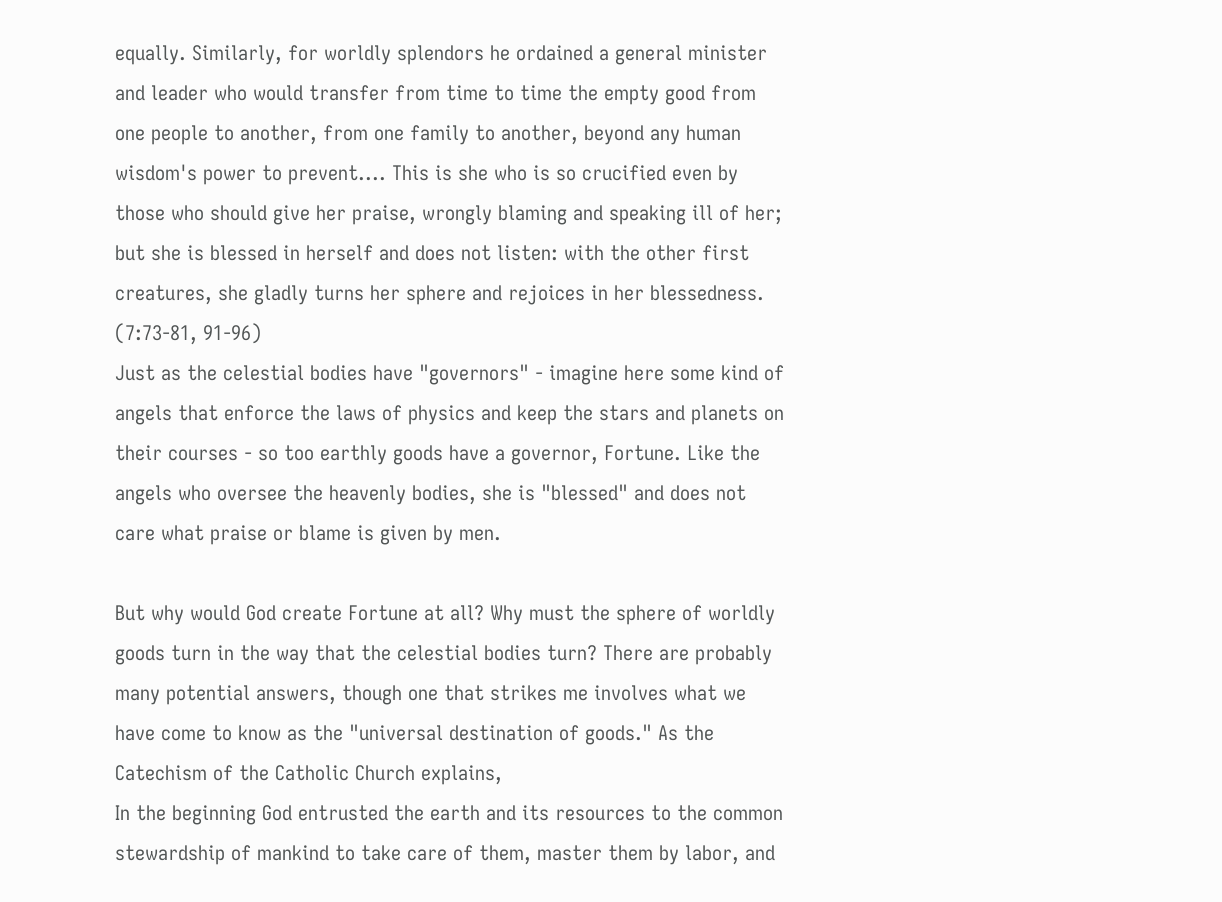equally. Similarly, for worldly splendors he ordained a general minister and leader who would transfer from time to time the empty good from one people to another, from one family to another, beyond any human wisdom's power to prevent.... This is she who is so crucified even by those who should give her praise, wrongly blaming and speaking ill of her; but she is blessed in herself and does not listen: with the other first creatures, she gladly turns her sphere and rejoices in her blessedness. (7:73-81, 91-96)
Just as the celestial bodies have "governors" - imagine here some kind of angels that enforce the laws of physics and keep the stars and planets on their courses - so too earthly goods have a governor, Fortune. Like the angels who oversee the heavenly bodies, she is "blessed" and does not care what praise or blame is given by men.

But why would God create Fortune at all? Why must the sphere of worldly goods turn in the way that the celestial bodies turn? There are probably many potential answers, though one that strikes me involves what we have come to know as the "universal destination of goods." As the Catechism of the Catholic Church explains,
In the beginning God entrusted the earth and its resources to the common stewardship of mankind to take care of them, master them by labor, and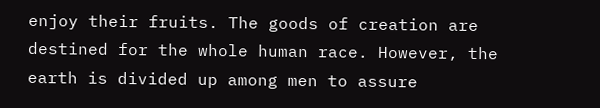enjoy their fruits. The goods of creation are destined for the whole human race. However, the earth is divided up among men to assure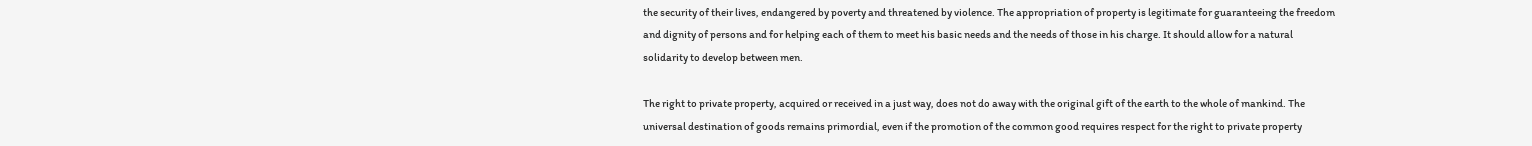the security of their lives, endangered by poverty and threatened by violence. The appropriation of property is legitimate for guaranteeing the freedom and dignity of persons and for helping each of them to meet his basic needs and the needs of those in his charge. It should allow for a natural solidarity to develop between men.

The right to private property, acquired or received in a just way, does not do away with the original gift of the earth to the whole of mankind. The universal destination of goods remains primordial, even if the promotion of the common good requires respect for the right to private property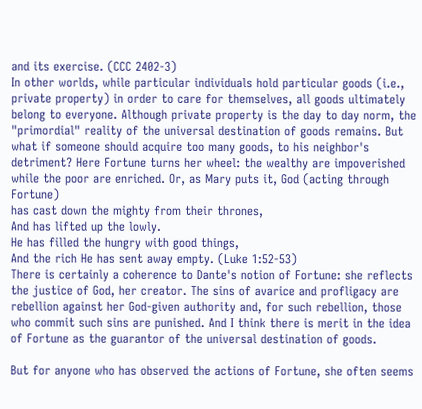and its exercise. (CCC 2402-3)
In other worlds, while particular individuals hold particular goods (i.e., private property) in order to care for themselves, all goods ultimately belong to everyone. Although private property is the day to day norm, the "primordial" reality of the universal destination of goods remains. But what if someone should acquire too many goods, to his neighbor's detriment? Here Fortune turns her wheel: the wealthy are impoverished while the poor are enriched. Or, as Mary puts it, God (acting through Fortune)
has cast down the mighty from their thrones,
And has lifted up the lowly.
He has filled the hungry with good things,
And the rich He has sent away empty. (Luke 1:52-53)
There is certainly a coherence to Dante's notion of Fortune: she reflects the justice of God, her creator. The sins of avarice and profligacy are rebellion against her God-given authority and, for such rebellion, those who commit such sins are punished. And I think there is merit in the idea of Fortune as the guarantor of the universal destination of goods.

But for anyone who has observed the actions of Fortune, she often seems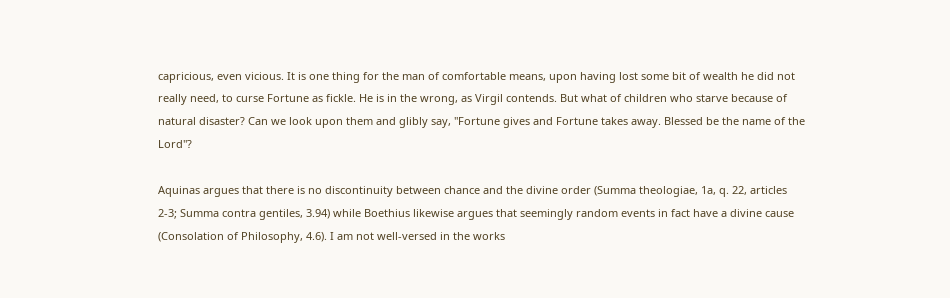capricious, even vicious. It is one thing for the man of comfortable means, upon having lost some bit of wealth he did not really need, to curse Fortune as fickle. He is in the wrong, as Virgil contends. But what of children who starve because of natural disaster? Can we look upon them and glibly say, "Fortune gives and Fortune takes away. Blessed be the name of the Lord"?

Aquinas argues that there is no discontinuity between chance and the divine order (Summa theologiae, 1a, q. 22, articles 2-3; Summa contra gentiles, 3.94) while Boethius likewise argues that seemingly random events in fact have a divine cause (Consolation of Philosophy, 4.6). I am not well-versed in the works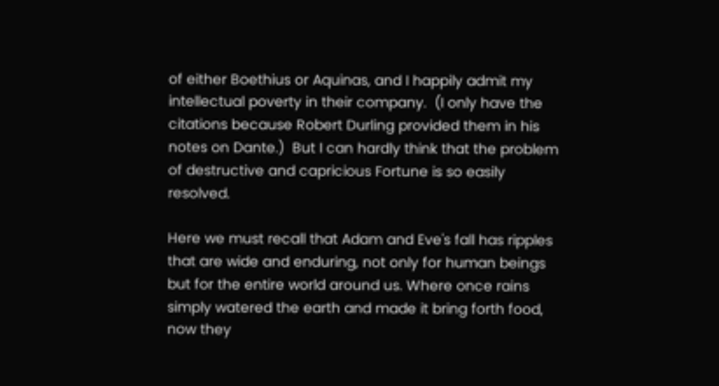of either Boethius or Aquinas, and I happily admit my intellectual poverty in their company.  (I only have the citations because Robert Durling provided them in his notes on Dante.)  But I can hardly think that the problem of destructive and capricious Fortune is so easily resolved.

Here we must recall that Adam and Eve's fall has ripples that are wide and enduring, not only for human beings but for the entire world around us. Where once rains simply watered the earth and made it bring forth food, now they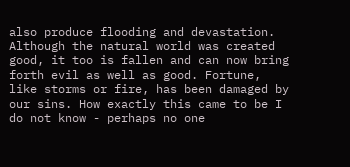also produce flooding and devastation. Although the natural world was created good, it too is fallen and can now bring forth evil as well as good. Fortune, like storms or fire, has been damaged by our sins. How exactly this came to be I do not know - perhaps no one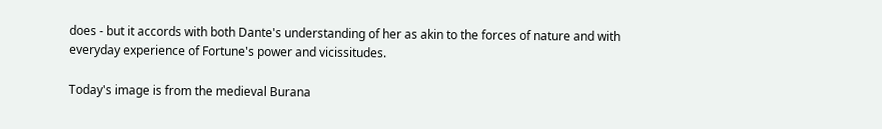does - but it accords with both Dante's understanding of her as akin to the forces of nature and with everyday experience of Fortune's power and vicissitudes.

Today's image is from the medieval Burana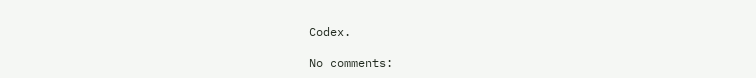Codex.

No comments: